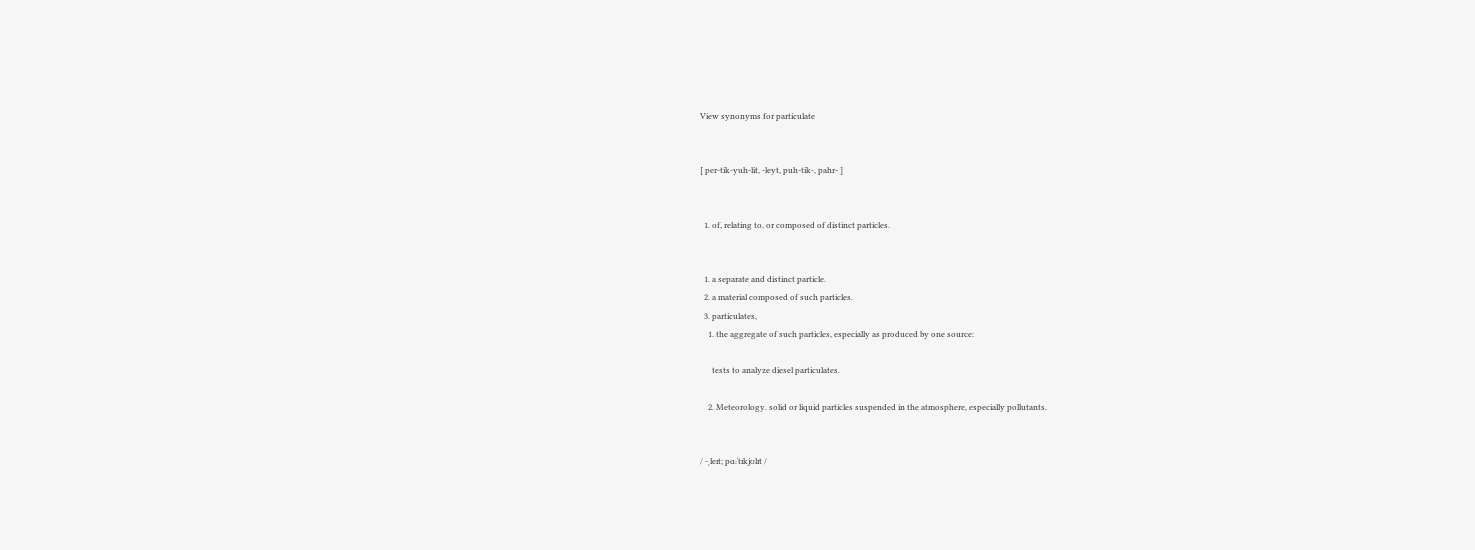View synonyms for particulate


[ per-tik-yuh-lit, -leyt, puh-tik-, pahr- ]


  1. of, relating to, or composed of distinct particles.


  1. a separate and distinct particle.
  2. a material composed of such particles.
  3. particulates,
    1. the aggregate of such particles, especially as produced by one source:

      tests to analyze diesel particulates.

    2. Meteorology. solid or liquid particles suspended in the atmosphere, especially pollutants.


/ -ˌleɪt; pɑːˈtɪkjʊlɪt /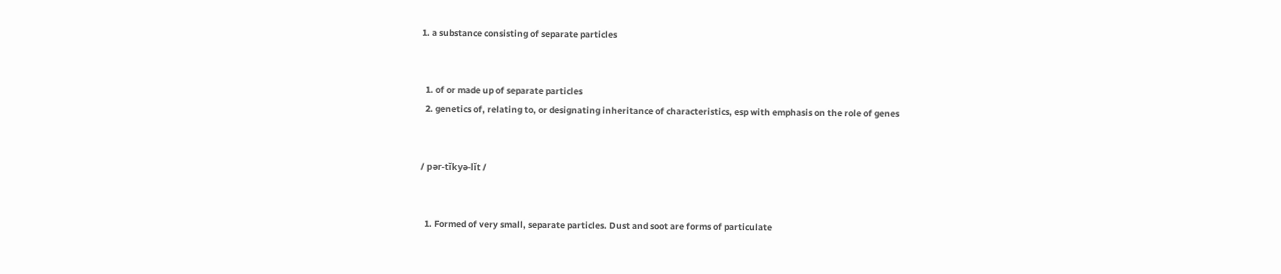1. a substance consisting of separate particles


  1. of or made up of separate particles
  2. genetics of, relating to, or designating inheritance of characteristics, esp with emphasis on the role of genes


/ pər-tĭkyə-lĭt /


  1. Formed of very small, separate particles. Dust and soot are forms of particulate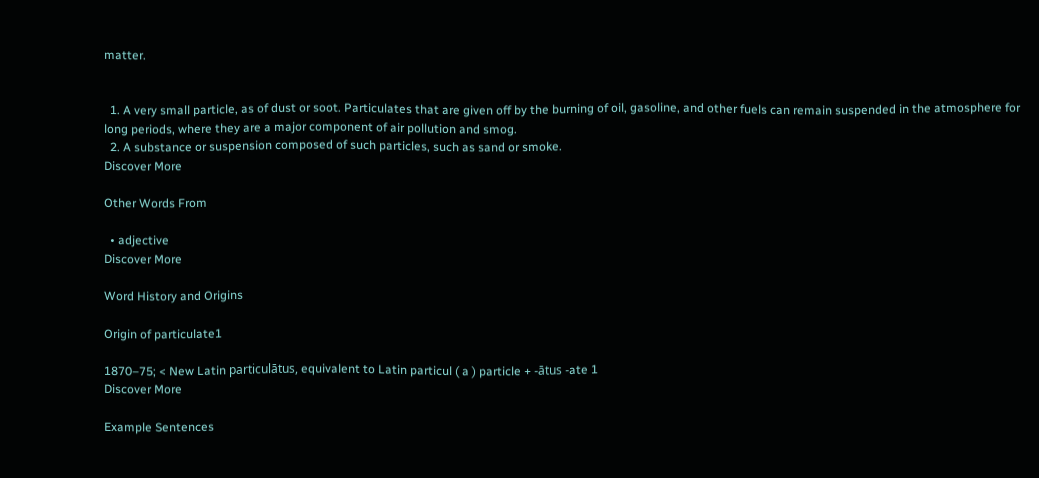matter.


  1. A very small particle, as of dust or soot. Particulates that are given off by the burning of oil, gasoline, and other fuels can remain suspended in the atmosphere for long periods, where they are a major component of air pollution and smog.
  2. A substance or suspension composed of such particles, such as sand or smoke.
Discover More

Other Words From

  • adjective
Discover More

Word History and Origins

Origin of particulate1

1870–75; < New Latin particulātus, equivalent to Latin particul ( a ) particle + -ātus -ate 1
Discover More

Example Sentences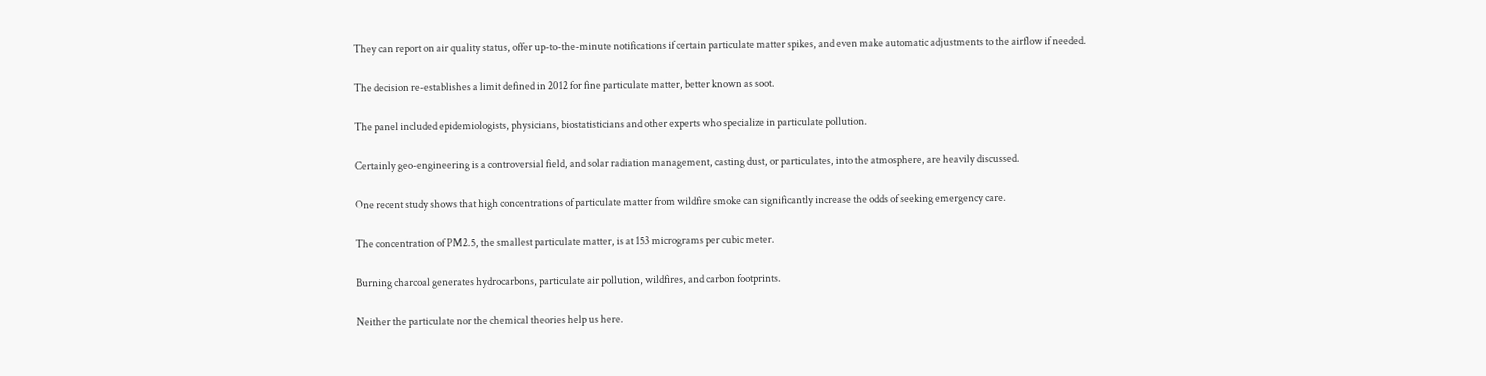They can report on air quality status, offer up-to-the-minute notifications if certain particulate matter spikes, and even make automatic adjustments to the airflow if needed.

The decision re-establishes a limit defined in 2012 for fine particulate matter, better known as soot.

The panel included epidemiologists, physicians, biostatisticians and other experts who specialize in particulate pollution.

Certainly geo-engineering is a controversial field, and solar radiation management, casting dust, or particulates, into the atmosphere, are heavily discussed.

One recent study shows that high concentrations of particulate matter from wildfire smoke can significantly increase the odds of seeking emergency care.

The concentration of PM2.5, the smallest particulate matter, is at 153 micrograms per cubic meter.

Burning charcoal generates hydrocarbons, particulate air pollution, wildfires, and carbon footprints.

Neither the particulate nor the chemical theories help us here.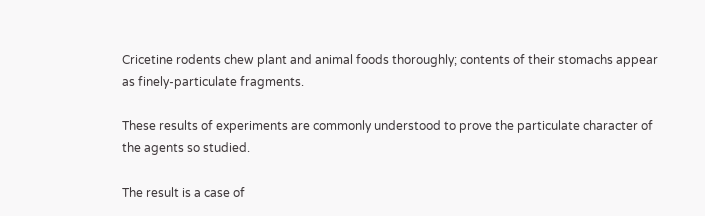Cricetine rodents chew plant and animal foods thoroughly; contents of their stomachs appear as finely-particulate fragments.

These results of experiments are commonly understood to prove the particulate character of the agents so studied.

The result is a case of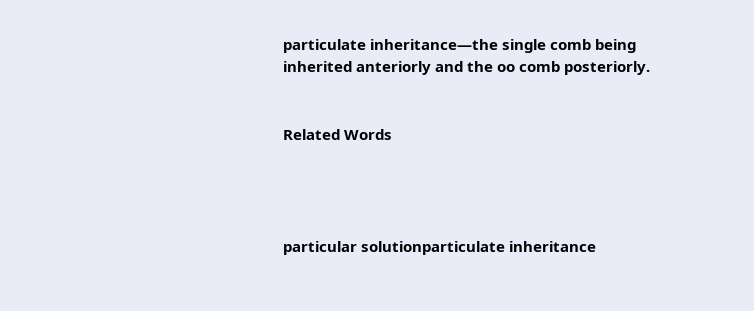particulate inheritance—the single comb being inherited anteriorly and the oo comb posteriorly.


Related Words




particular solutionparticulate inheritance